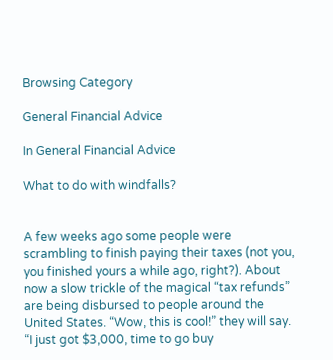Browsing Category

General Financial Advice

In General Financial Advice

What to do with windfalls?


A few weeks ago some people were scrambling to finish paying their taxes (not you, you finished yours a while ago, right?). About now a slow trickle of the magical “tax refunds” are being disbursed to people around the United States. “Wow, this is cool!” they will say. “I just got $3,000, time to go buy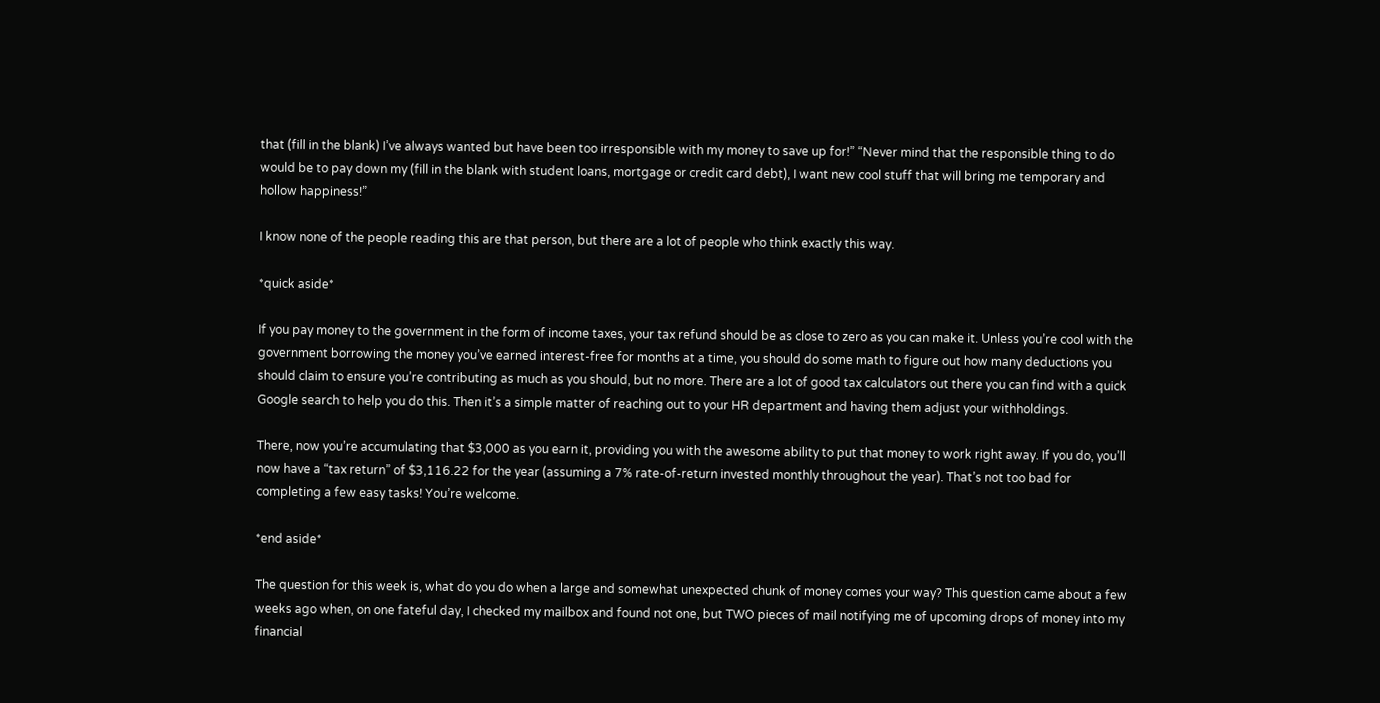that (fill in the blank) I’ve always wanted but have been too irresponsible with my money to save up for!” “Never mind that the responsible thing to do would be to pay down my (fill in the blank with student loans, mortgage or credit card debt), I want new cool stuff that will bring me temporary and hollow happiness!”

I know none of the people reading this are that person, but there are a lot of people who think exactly this way.

*quick aside*

If you pay money to the government in the form of income taxes, your tax refund should be as close to zero as you can make it. Unless you’re cool with the government borrowing the money you’ve earned interest-free for months at a time, you should do some math to figure out how many deductions you should claim to ensure you’re contributing as much as you should, but no more. There are a lot of good tax calculators out there you can find with a quick Google search to help you do this. Then it’s a simple matter of reaching out to your HR department and having them adjust your withholdings.

There, now you’re accumulating that $3,000 as you earn it, providing you with the awesome ability to put that money to work right away. If you do, you’ll now have a “tax return” of $3,116.22 for the year (assuming a 7% rate-of-return invested monthly throughout the year). That’s not too bad for completing a few easy tasks! You’re welcome.

*end aside*

The question for this week is, what do you do when a large and somewhat unexpected chunk of money comes your way? This question came about a few weeks ago when, on one fateful day, I checked my mailbox and found not one, but TWO pieces of mail notifying me of upcoming drops of money into my financial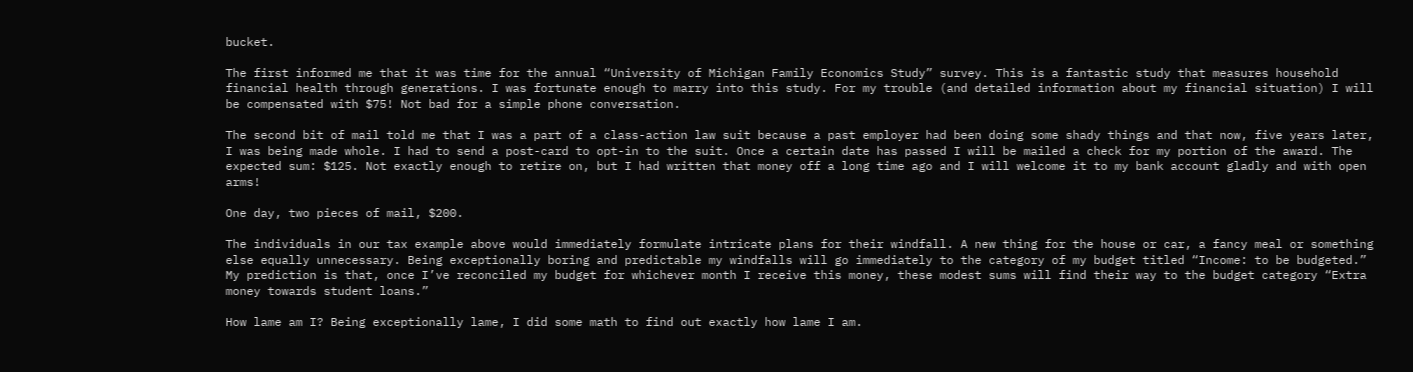bucket.

The first informed me that it was time for the annual “University of Michigan Family Economics Study” survey. This is a fantastic study that measures household financial health through generations. I was fortunate enough to marry into this study. For my trouble (and detailed information about my financial situation) I will be compensated with $75! Not bad for a simple phone conversation.

The second bit of mail told me that I was a part of a class-action law suit because a past employer had been doing some shady things and that now, five years later, I was being made whole. I had to send a post-card to opt-in to the suit. Once a certain date has passed I will be mailed a check for my portion of the award. The expected sum: $125. Not exactly enough to retire on, but I had written that money off a long time ago and I will welcome it to my bank account gladly and with open arms!

One day, two pieces of mail, $200.

The individuals in our tax example above would immediately formulate intricate plans for their windfall. A new thing for the house or car, a fancy meal or something else equally unnecessary. Being exceptionally boring and predictable my windfalls will go immediately to the category of my budget titled “Income: to be budgeted.” My prediction is that, once I’ve reconciled my budget for whichever month I receive this money, these modest sums will find their way to the budget category “Extra money towards student loans.”

How lame am I? Being exceptionally lame, I did some math to find out exactly how lame I am.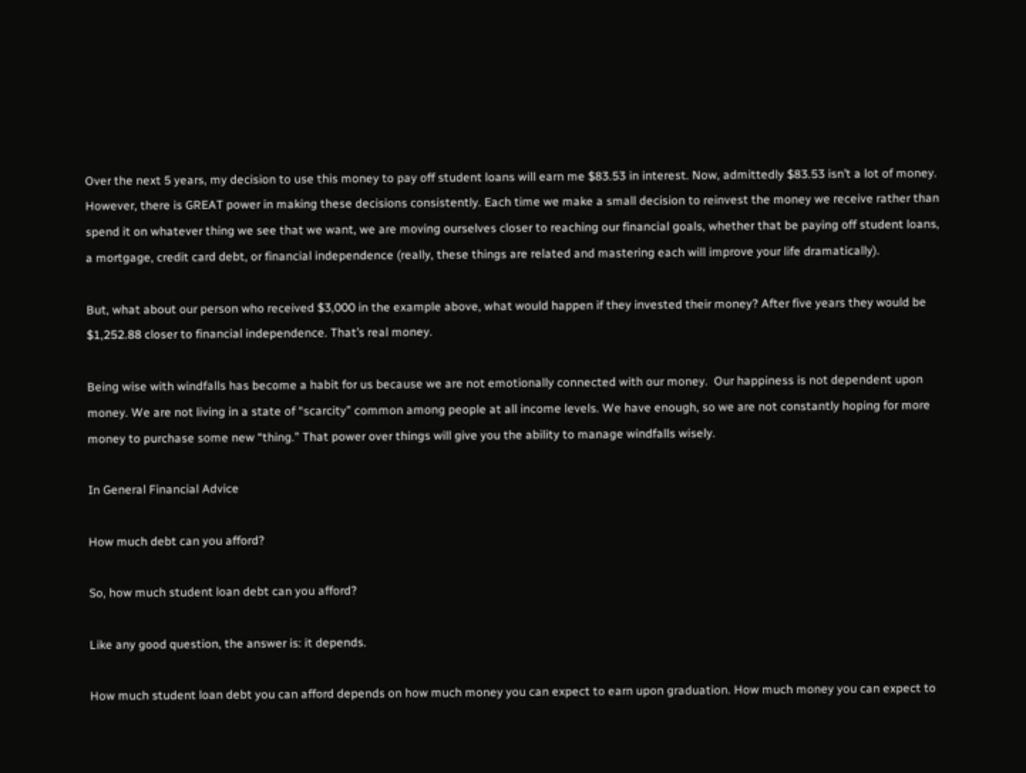Over the next 5 years, my decision to use this money to pay off student loans will earn me $83.53 in interest. Now, admittedly $83.53 isn’t a lot of money. However, there is GREAT power in making these decisions consistently. Each time we make a small decision to reinvest the money we receive rather than spend it on whatever thing we see that we want, we are moving ourselves closer to reaching our financial goals, whether that be paying off student loans, a mortgage, credit card debt, or financial independence (really, these things are related and mastering each will improve your life dramatically).

But, what about our person who received $3,000 in the example above, what would happen if they invested their money? After five years they would be $1,252.88 closer to financial independence. That’s real money.

Being wise with windfalls has become a habit for us because we are not emotionally connected with our money.  Our happiness is not dependent upon money. We are not living in a state of “scarcity” common among people at all income levels. We have enough, so we are not constantly hoping for more money to purchase some new “thing.” That power over things will give you the ability to manage windfalls wisely.

In General Financial Advice

How much debt can you afford?

So, how much student loan debt can you afford?

Like any good question, the answer is: it depends.

How much student loan debt you can afford depends on how much money you can expect to earn upon graduation. How much money you can expect to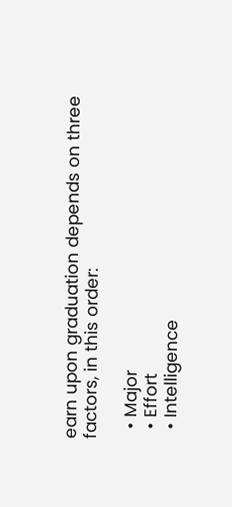earn upon graduation depends on three factors, in this order:

  • Major
  • Effort
  • Intelligence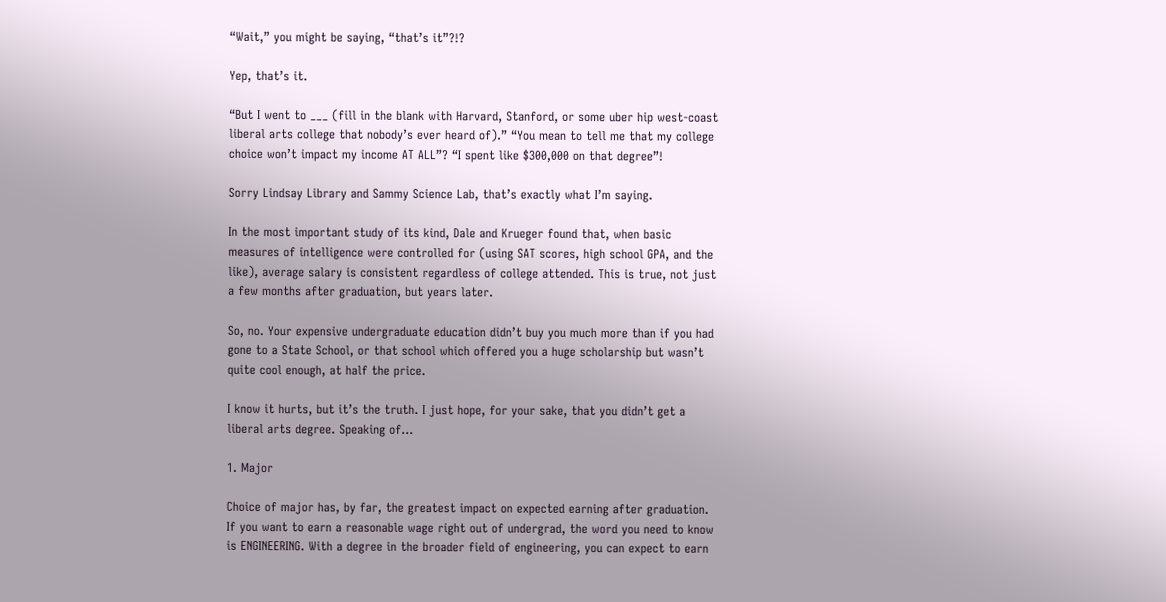“Wait,” you might be saying, “that’s it”?!?

Yep, that’s it.

“But I went to ___ (fill in the blank with Harvard, Stanford, or some uber hip west-coast liberal arts college that nobody’s ever heard of).” “You mean to tell me that my college choice won’t impact my income AT ALL”? “I spent like $300,000 on that degree”!

Sorry Lindsay Library and Sammy Science Lab, that’s exactly what I’m saying.

In the most important study of its kind, Dale and Krueger found that, when basic measures of intelligence were controlled for (using SAT scores, high school GPA, and the like), average salary is consistent regardless of college attended. This is true, not just a few months after graduation, but years later.

So, no. Your expensive undergraduate education didn’t buy you much more than if you had gone to a State School, or that school which offered you a huge scholarship but wasn’t quite cool enough, at half the price.

I know it hurts, but it’s the truth. I just hope, for your sake, that you didn’t get a liberal arts degree. Speaking of…

1. Major

Choice of major has, by far, the greatest impact on expected earning after graduation. If you want to earn a reasonable wage right out of undergrad, the word you need to know is ENGINEERING. With a degree in the broader field of engineering, you can expect to earn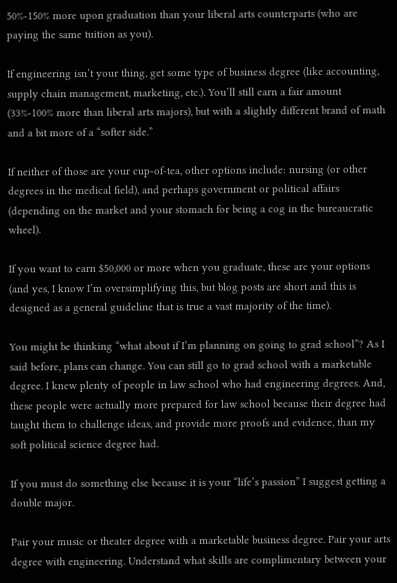50%-150% more upon graduation than your liberal arts counterparts (who are paying the same tuition as you).

If engineering isn’t your thing, get some type of business degree (like accounting, supply chain management, marketing, etc.). You’ll still earn a fair amount (33%-100% more than liberal arts majors), but with a slightly different brand of math and a bit more of a “softer side.”

If neither of those are your cup-of-tea, other options include: nursing (or other degrees in the medical field), and perhaps government or political affairs (depending on the market and your stomach for being a cog in the bureaucratic wheel).

If you want to earn $50,000 or more when you graduate, these are your options (and yes, I know I’m oversimplifying this, but blog posts are short and this is designed as a general guideline that is true a vast majority of the time).

You might be thinking “what about if I’m planning on going to grad school”? As I said before, plans can change. You can still go to grad school with a marketable degree. I knew plenty of people in law school who had engineering degrees. And, these people were actually more prepared for law school because their degree had taught them to challenge ideas, and provide more proofs and evidence, than my soft political science degree had.

If you must do something else because it is your “life’s passion” I suggest getting a double major.

Pair your music or theater degree with a marketable business degree. Pair your arts degree with engineering. Understand what skills are complimentary between your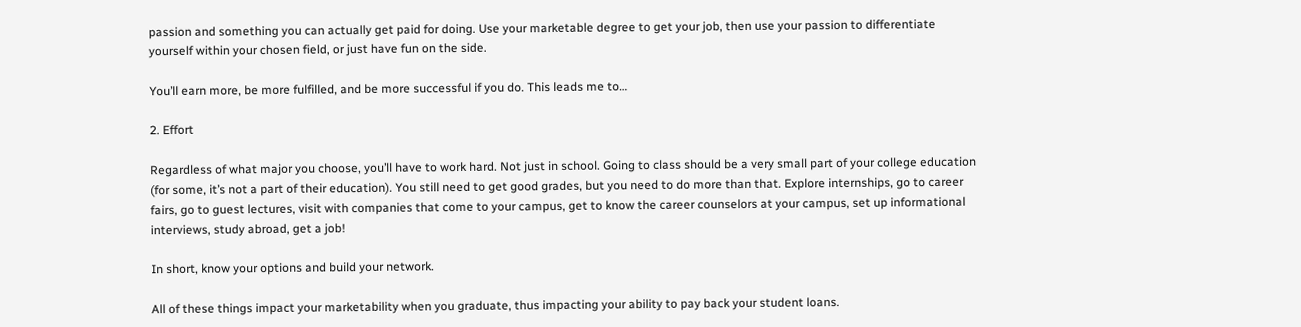passion and something you can actually get paid for doing. Use your marketable degree to get your job, then use your passion to differentiate yourself within your chosen field, or just have fun on the side.

You’ll earn more, be more fulfilled, and be more successful if you do. This leads me to…

2. Effort

Regardless of what major you choose, you’ll have to work hard. Not just in school. Going to class should be a very small part of your college education (for some, it’s not a part of their education). You still need to get good grades, but you need to do more than that. Explore internships, go to career fairs, go to guest lectures, visit with companies that come to your campus, get to know the career counselors at your campus, set up informational interviews, study abroad, get a job!

In short, know your options and build your network.

All of these things impact your marketability when you graduate, thus impacting your ability to pay back your student loans.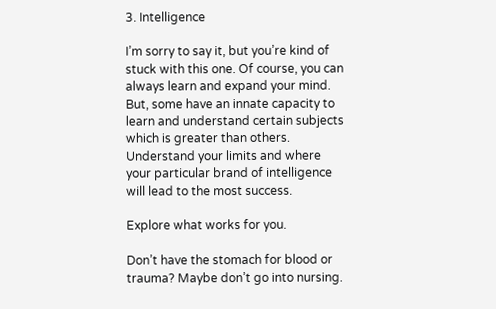3. Intelligence

I’m sorry to say it, but you’re kind of stuck with this one. Of course, you can always learn and expand your mind. But, some have an innate capacity to learn and understand certain subjects which is greater than others. Understand your limits and where your particular brand of intelligence will lead to the most success.

Explore what works for you.

Don’t have the stomach for blood or trauma? Maybe don’t go into nursing.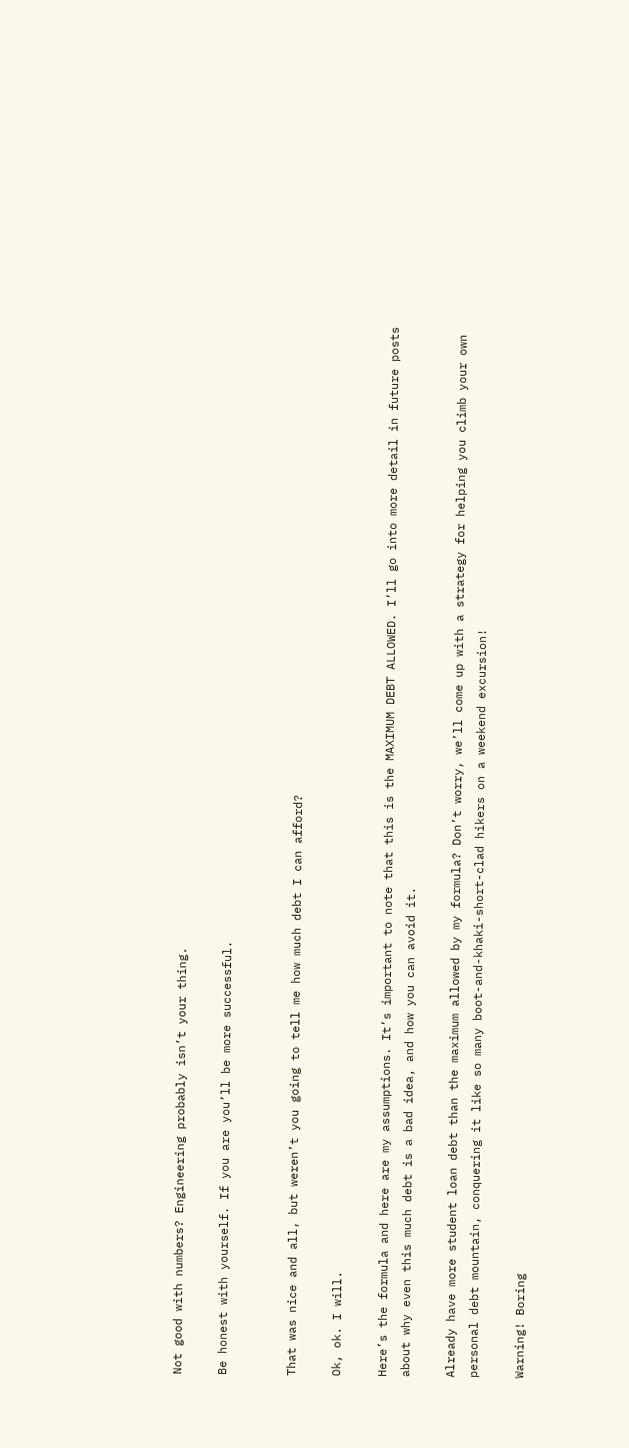Not good with numbers? Engineering probably isn’t your thing.

Be honest with yourself. If you are you’ll be more successful.


That was nice and all, but weren’t you going to tell me how much debt I can afford?

Ok, ok. I will.

Here’s the formula and here are my assumptions. It’s important to note that this is the MAXIMUM DEBT ALLOWED. I’ll go into more detail in future posts about why even this much debt is a bad idea, and how you can avoid it.

Already have more student loan debt than the maximum allowed by my formula? Don’t worry, we’ll come up with a strategy for helping you climb your own personal debt mountain, conquering it like so many boot-and-khaki-short-clad hikers on a weekend excursion!

Warning! Boring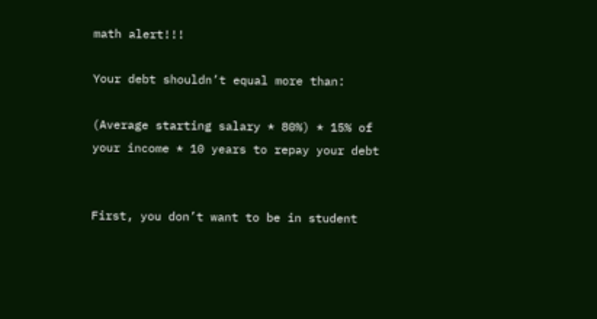math alert!!!

Your debt shouldn’t equal more than:

(Average starting salary * 80%) * 15% of your income * 10 years to repay your debt


First, you don’t want to be in student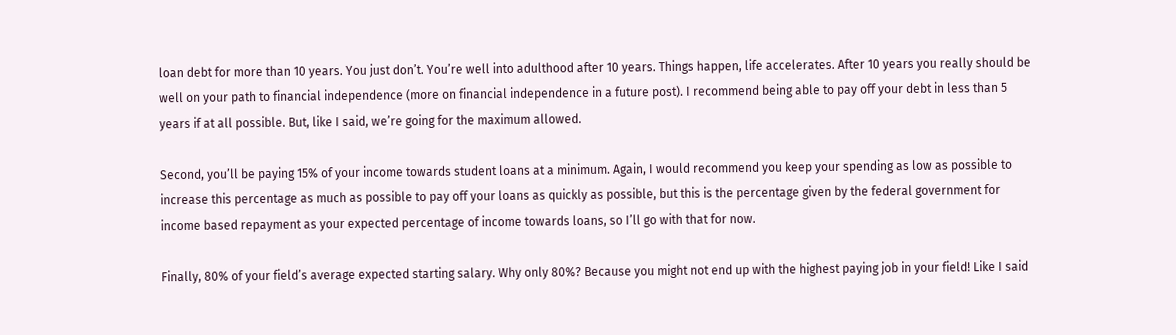loan debt for more than 10 years. You just don’t. You’re well into adulthood after 10 years. Things happen, life accelerates. After 10 years you really should be well on your path to financial independence (more on financial independence in a future post). I recommend being able to pay off your debt in less than 5 years if at all possible. But, like I said, we’re going for the maximum allowed.

Second, you’ll be paying 15% of your income towards student loans at a minimum. Again, I would recommend you keep your spending as low as possible to increase this percentage as much as possible to pay off your loans as quickly as possible, but this is the percentage given by the federal government for income based repayment as your expected percentage of income towards loans, so I’ll go with that for now.

Finally, 80% of your field’s average expected starting salary. Why only 80%? Because you might not end up with the highest paying job in your field! Like I said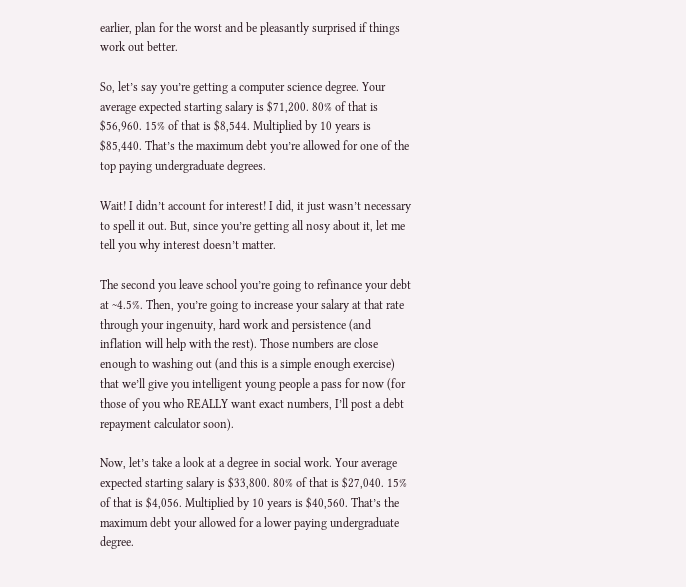earlier, plan for the worst and be pleasantly surprised if things work out better.

So, let’s say you’re getting a computer science degree. Your average expected starting salary is $71,200. 80% of that is $56,960. 15% of that is $8,544. Multiplied by 10 years is $85,440. That’s the maximum debt you’re allowed for one of the top paying undergraduate degrees.

Wait! I didn’t account for interest! I did, it just wasn’t necessary to spell it out. But, since you’re getting all nosy about it, let me tell you why interest doesn’t matter.

The second you leave school you’re going to refinance your debt at ~4.5%. Then, you’re going to increase your salary at that rate through your ingenuity, hard work and persistence (and inflation will help with the rest). Those numbers are close enough to washing out (and this is a simple enough exercise) that we’ll give you intelligent young people a pass for now (for those of you who REALLY want exact numbers, I’ll post a debt repayment calculator soon).

Now, let’s take a look at a degree in social work. Your average expected starting salary is $33,800. 80% of that is $27,040. 15% of that is $4,056. Multiplied by 10 years is $40,560. That’s the maximum debt your allowed for a lower paying undergraduate degree.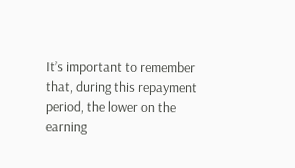It’s important to remember that, during this repayment period, the lower on the earning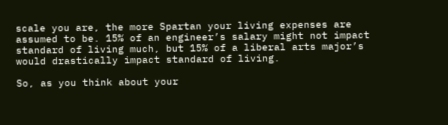scale you are, the more Spartan your living expenses are assumed to be. 15% of an engineer’s salary might not impact standard of living much, but 15% of a liberal arts major’s would drastically impact standard of living.

So, as you think about your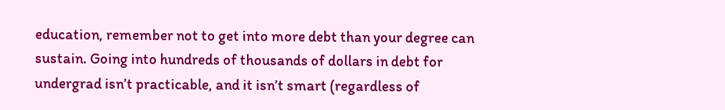education, remember not to get into more debt than your degree can sustain. Going into hundreds of thousands of dollars in debt for undergrad isn’t practicable, and it isn’t smart (regardless of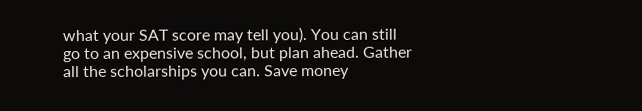what your SAT score may tell you). You can still go to an expensive school, but plan ahead. Gather all the scholarships you can. Save money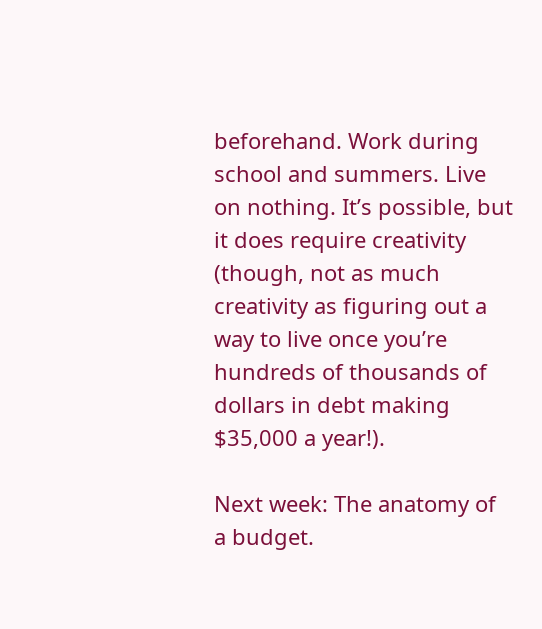beforehand. Work during school and summers. Live on nothing. It’s possible, but it does require creativity (though, not as much creativity as figuring out a way to live once you’re hundreds of thousands of dollars in debt making $35,000 a year!).

Next week: The anatomy of a budget.